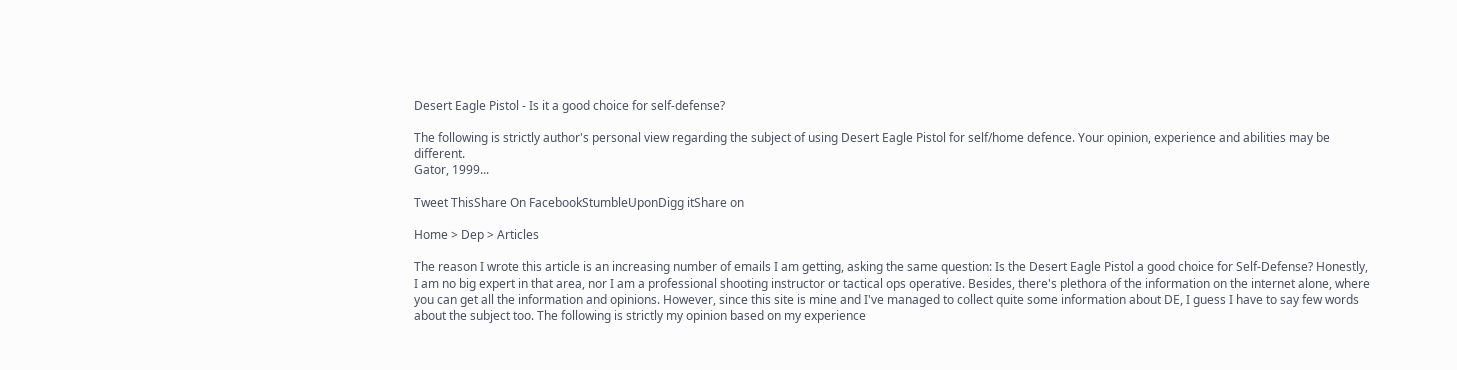Desert Eagle Pistol - Is it a good choice for self-defense?

The following is strictly author's personal view regarding the subject of using Desert Eagle Pistol for self/home defence. Your opinion, experience and abilities may be different.
Gator, 1999...

Tweet ThisShare On FacebookStumbleUponDigg itShare on

Home > Dep > Articles

The reason I wrote this article is an increasing number of emails I am getting, asking the same question: Is the Desert Eagle Pistol a good choice for Self-Defense? Honestly, I am no big expert in that area, nor I am a professional shooting instructor or tactical ops operative. Besides, there's plethora of the information on the internet alone, where you can get all the information and opinions. However, since this site is mine and I've managed to collect quite some information about DE, I guess I have to say few words about the subject too. The following is strictly my opinion based on my experience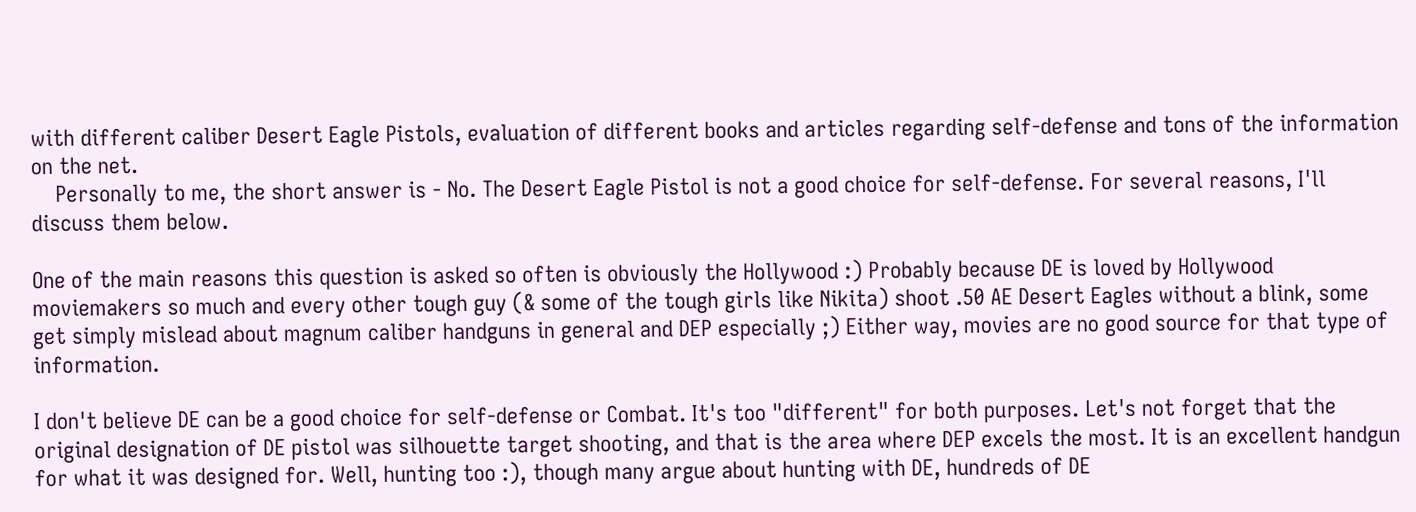with different caliber Desert Eagle Pistols, evaluation of different books and articles regarding self-defense and tons of the information on the net.
    Personally to me, the short answer is - No. The Desert Eagle Pistol is not a good choice for self-defense. For several reasons, I'll discuss them below.

One of the main reasons this question is asked so often is obviously the Hollywood :) Probably because DE is loved by Hollywood moviemakers so much and every other tough guy (& some of the tough girls like Nikita) shoot .50 AE Desert Eagles without a blink, some get simply mislead about magnum caliber handguns in general and DEP especially ;) Either way, movies are no good source for that type of information.

I don't believe DE can be a good choice for self-defense or Combat. It's too "different" for both purposes. Let's not forget that the original designation of DE pistol was silhouette target shooting, and that is the area where DEP excels the most. It is an excellent handgun for what it was designed for. Well, hunting too :), though many argue about hunting with DE, hundreds of DE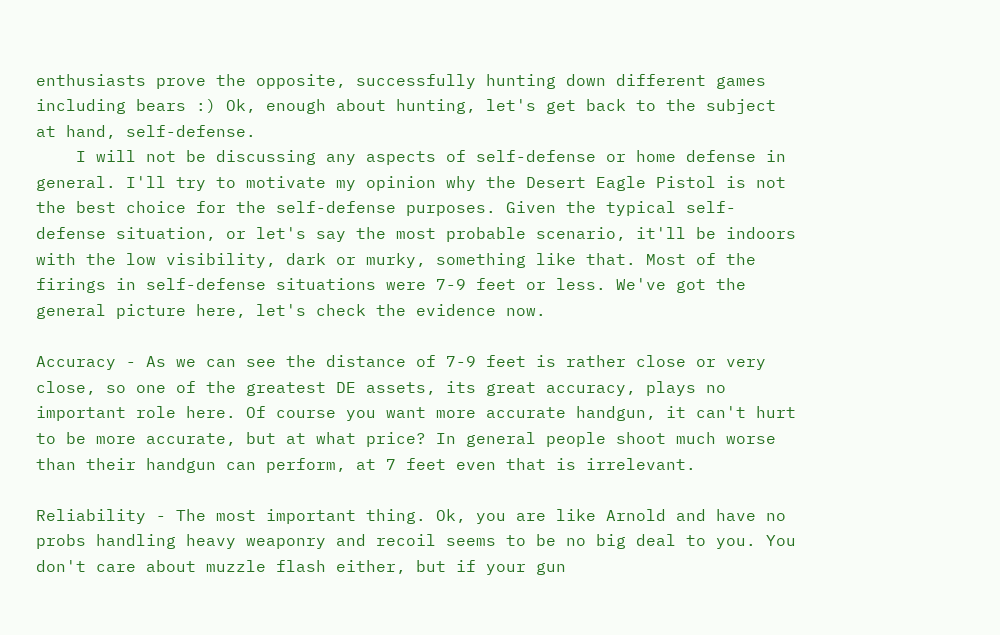enthusiasts prove the opposite, successfully hunting down different games including bears :) Ok, enough about hunting, let's get back to the subject at hand, self-defense.
    I will not be discussing any aspects of self-defense or home defense in general. I'll try to motivate my opinion why the Desert Eagle Pistol is not the best choice for the self-defense purposes. Given the typical self-defense situation, or let's say the most probable scenario, it'll be indoors with the low visibility, dark or murky, something like that. Most of the firings in self-defense situations were 7-9 feet or less. We've got the general picture here, let's check the evidence now.

Accuracy - As we can see the distance of 7-9 feet is rather close or very close, so one of the greatest DE assets, its great accuracy, plays no important role here. Of course you want more accurate handgun, it can't hurt to be more accurate, but at what price? In general people shoot much worse than their handgun can perform, at 7 feet even that is irrelevant.

Reliability - The most important thing. Ok, you are like Arnold and have no probs handling heavy weaponry and recoil seems to be no big deal to you. You don't care about muzzle flash either, but if your gun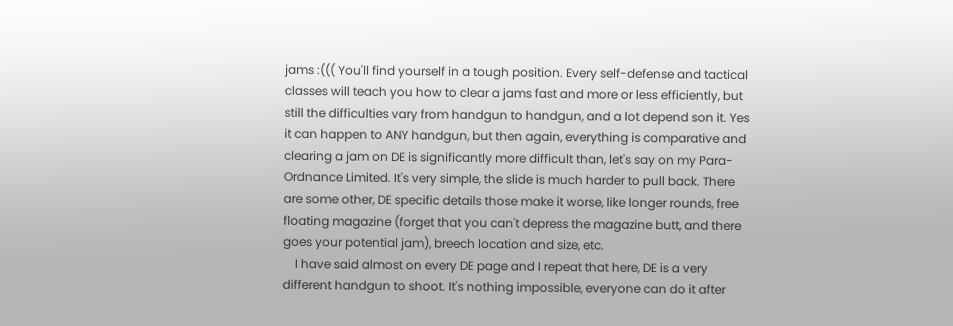jams :((( You'll find yourself in a tough position. Every self-defense and tactical classes will teach you how to clear a jams fast and more or less efficiently, but still the difficulties vary from handgun to handgun, and a lot depend son it. Yes it can happen to ANY handgun, but then again, everything is comparative and clearing a jam on DE is significantly more difficult than, let's say on my Para-Ordnance Limited. It's very simple, the slide is much harder to pull back. There are some other, DE specific details those make it worse, like longer rounds, free floating magazine (forget that you can't depress the magazine butt, and there goes your potential jam), breech location and size, etc.
    I have said almost on every DE page and I repeat that here, DE is a very different handgun to shoot. It's nothing impossible, everyone can do it after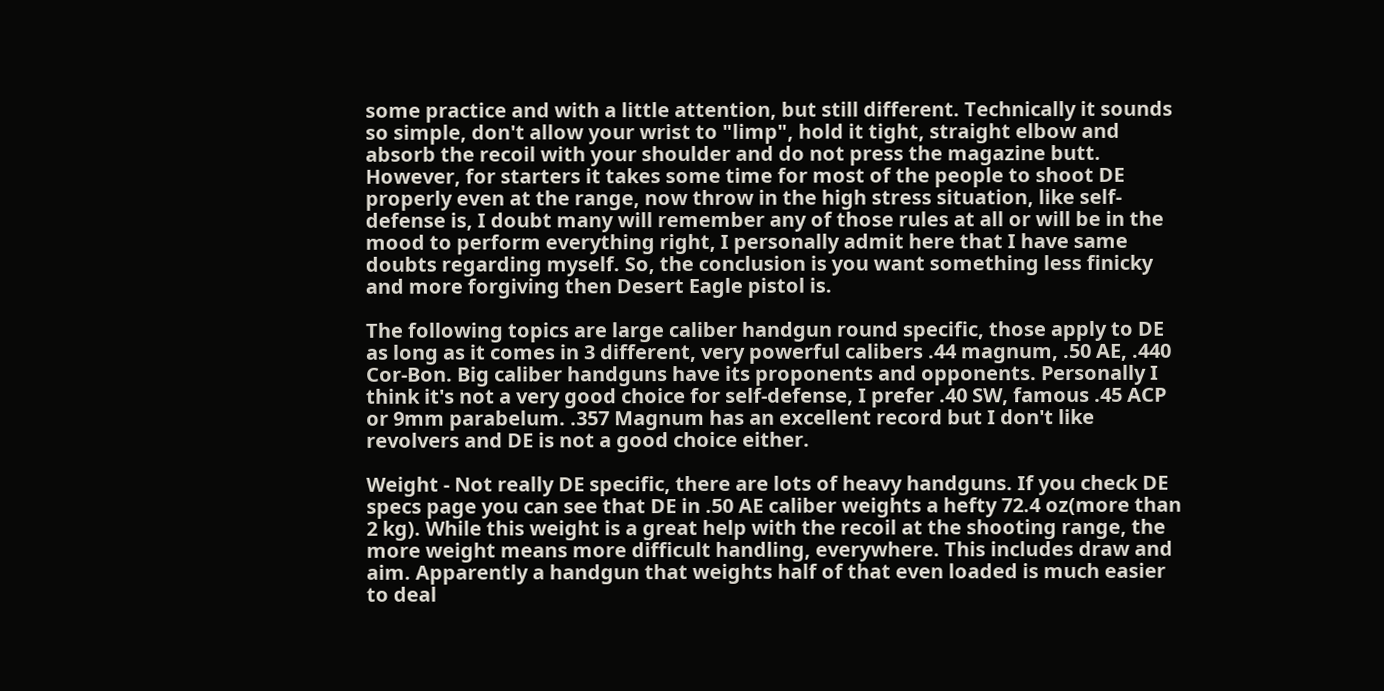some practice and with a little attention, but still different. Technically it sounds so simple, don't allow your wrist to "limp", hold it tight, straight elbow and absorb the recoil with your shoulder and do not press the magazine butt. However, for starters it takes some time for most of the people to shoot DE properly even at the range, now throw in the high stress situation, like self-defense is, I doubt many will remember any of those rules at all or will be in the mood to perform everything right, I personally admit here that I have same doubts regarding myself. So, the conclusion is you want something less finicky and more forgiving then Desert Eagle pistol is.

The following topics are large caliber handgun round specific, those apply to DE as long as it comes in 3 different, very powerful calibers .44 magnum, .50 AE, .440 Cor-Bon. Big caliber handguns have its proponents and opponents. Personally I think it's not a very good choice for self-defense, I prefer .40 SW, famous .45 ACP or 9mm parabelum. .357 Magnum has an excellent record but I don't like revolvers and DE is not a good choice either.

Weight - Not really DE specific, there are lots of heavy handguns. If you check DE specs page you can see that DE in .50 AE caliber weights a hefty 72.4 oz(more than 2 kg). While this weight is a great help with the recoil at the shooting range, the more weight means more difficult handling, everywhere. This includes draw and aim. Apparently a handgun that weights half of that even loaded is much easier to deal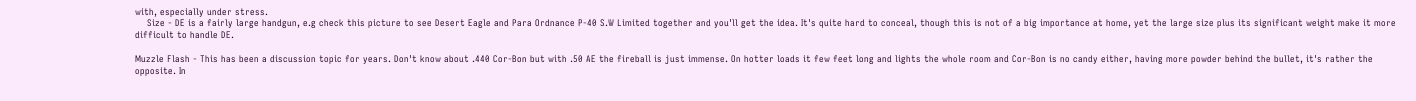with, especially under stress.
    Size - DE is a fairly large handgun, e.g check this picture to see Desert Eagle and Para Ordnance P-40 S.W Limited together and you'll get the idea. It's quite hard to conceal, though this is not of a big importance at home, yet the large size plus its significant weight make it more difficult to handle DE.

Muzzle Flash - This has been a discussion topic for years. Don't know about .440 Cor-Bon but with .50 AE the fireball is just immense. On hotter loads it few feet long and lights the whole room and Cor-Bon is no candy either, having more powder behind the bullet, it's rather the opposite. In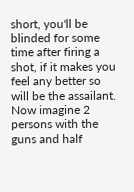short, you'll be blinded for some time after firing a shot, if it makes you feel any better so will be the assailant. Now imagine 2 persons with the guns and half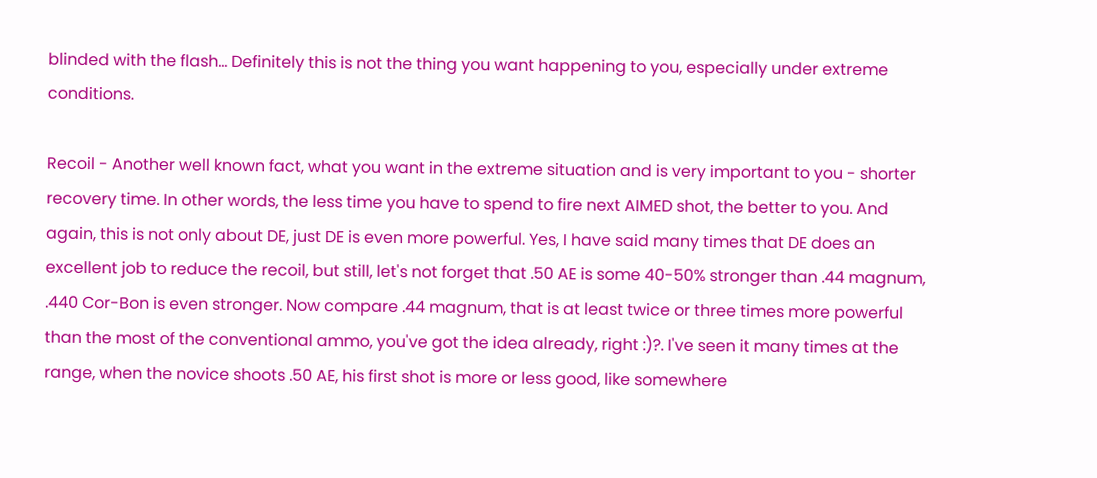blinded with the flash... Definitely this is not the thing you want happening to you, especially under extreme conditions.

Recoil - Another well known fact, what you want in the extreme situation and is very important to you - shorter recovery time. In other words, the less time you have to spend to fire next AIMED shot, the better to you. And again, this is not only about DE, just DE is even more powerful. Yes, I have said many times that DE does an excellent job to reduce the recoil, but still, let's not forget that .50 AE is some 40-50% stronger than .44 magnum, .440 Cor-Bon is even stronger. Now compare .44 magnum, that is at least twice or three times more powerful than the most of the conventional ammo, you've got the idea already, right :)?. I've seen it many times at the range, when the novice shoots .50 AE, his first shot is more or less good, like somewhere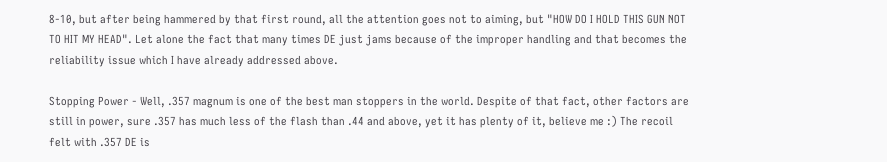8-10, but after being hammered by that first round, all the attention goes not to aiming, but "HOW DO I HOLD THIS GUN NOT TO HIT MY HEAD". Let alone the fact that many times DE just jams because of the improper handling and that becomes the reliability issue which I have already addressed above.

Stopping Power - Well, .357 magnum is one of the best man stoppers in the world. Despite of that fact, other factors are still in power, sure .357 has much less of the flash than .44 and above, yet it has plenty of it, believe me :) The recoil felt with .357 DE is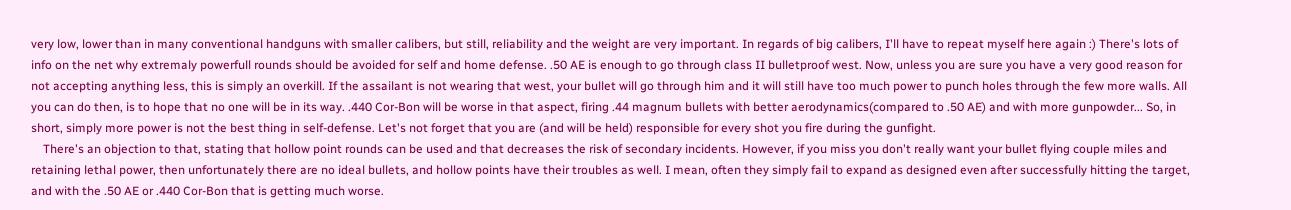very low, lower than in many conventional handguns with smaller calibers, but still, reliability and the weight are very important. In regards of big calibers, I'll have to repeat myself here again :) There's lots of info on the net why extremaly powerfull rounds should be avoided for self and home defense. .50 AE is enough to go through class II bulletproof west. Now, unless you are sure you have a very good reason for not accepting anything less, this is simply an overkill. If the assailant is not wearing that west, your bullet will go through him and it will still have too much power to punch holes through the few more walls. All you can do then, is to hope that no one will be in its way. .440 Cor-Bon will be worse in that aspect, firing .44 magnum bullets with better aerodynamics(compared to .50 AE) and with more gunpowder... So, in short, simply more power is not the best thing in self-defense. Let's not forget that you are (and will be held) responsible for every shot you fire during the gunfight.
    There's an objection to that, stating that hollow point rounds can be used and that decreases the risk of secondary incidents. However, if you miss you don't really want your bullet flying couple miles and retaining lethal power, then unfortunately there are no ideal bullets, and hollow points have their troubles as well. I mean, often they simply fail to expand as designed even after successfully hitting the target, and with the .50 AE or .440 Cor-Bon that is getting much worse.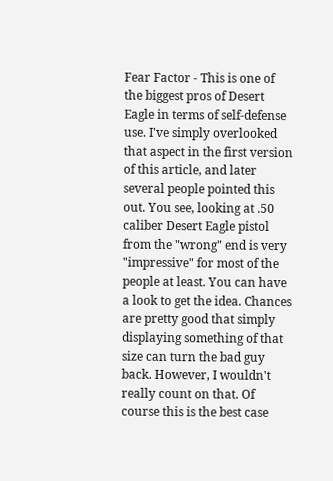Fear Factor - This is one of the biggest pros of Desert Eagle in terms of self-defense use. I've simply overlooked that aspect in the first version of this article, and later several people pointed this out. You see, looking at .50 caliber Desert Eagle pistol from the "wrong" end is very "impressive" for most of the people at least. You can have a look to get the idea. Chances are pretty good that simply displaying something of that size can turn the bad guy back. However, I wouldn't really count on that. Of course this is the best case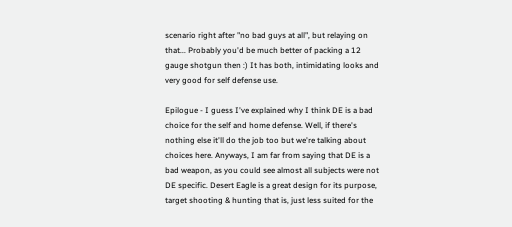scenario right after "no bad guys at all", but relaying on that... Probably you'd be much better of packing a 12 gauge shotgun then :) It has both, intimidating looks and very good for self defense use.

Epilogue - I guess I've explained why I think DE is a bad choice for the self and home defense. Well, if there's nothing else it'll do the job too but we're talking about choices here. Anyways, I am far from saying that DE is a bad weapon, as you could see almost all subjects were not DE specific. Desert Eagle is a great design for its purpose, target shooting & hunting that is, just less suited for the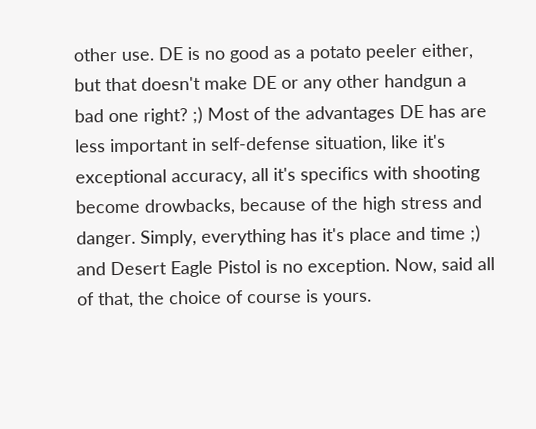other use. DE is no good as a potato peeler either, but that doesn't make DE or any other handgun a bad one right? ;) Most of the advantages DE has are less important in self-defense situation, like it's exceptional accuracy, all it's specifics with shooting become drowbacks, because of the high stress and danger. Simply, everything has it's place and time ;) and Desert Eagle Pistol is no exception. Now, said all of that, the choice of course is yours.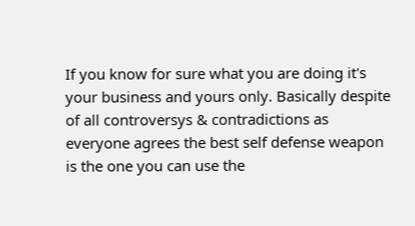If you know for sure what you are doing it's your business and yours only. Basically despite of all controversys & contradictions as everyone agrees the best self defense weapon is the one you can use the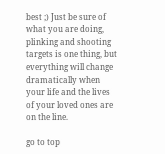best ;) Just be sure of what you are doing, plinking and shooting targets is one thing, but everything will change dramatically when your life and the lives of your loved ones are on the line.

go to top